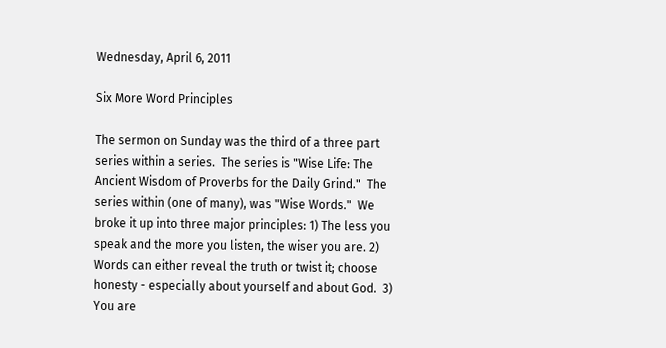Wednesday, April 6, 2011

Six More Word Principles

The sermon on Sunday was the third of a three part series within a series.  The series is "Wise Life: The Ancient Wisdom of Proverbs for the Daily Grind."  The series within (one of many), was "Wise Words."  We broke it up into three major principles: 1) The less you speak and the more you listen, the wiser you are. 2) Words can either reveal the truth or twist it; choose honesty - especially about yourself and about God.  3) You are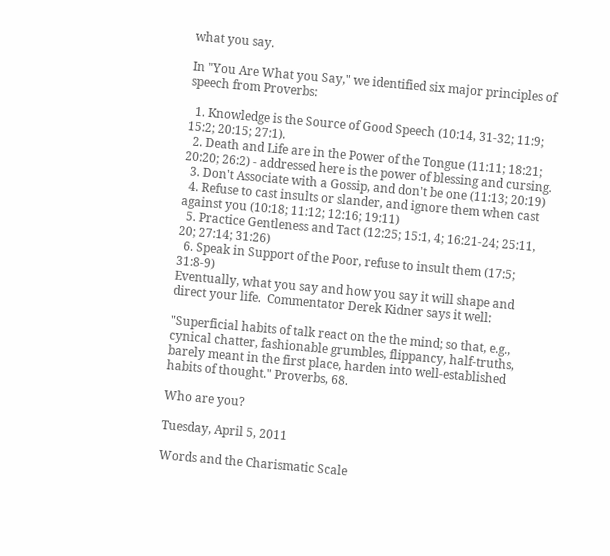what you say.

In "You Are What you Say," we identified six major principles of speech from Proverbs:

  1. Knowledge is the Source of Good Speech (10:14, 31-32; 11:9; 15:2; 20:15; 27:1).
  2. Death and Life are in the Power of the Tongue (11:11; 18:21; 20:20; 26:2) - addressed here is the power of blessing and cursing.
  3. Don't Associate with a Gossip, and don't be one (11:13; 20:19)
  4. Refuse to cast insults or slander, and ignore them when cast against you (10:18; 11:12; 12:16; 19:11)
  5. Practice Gentleness and Tact (12:25; 15:1, 4; 16:21-24; 25:11, 20; 27:14; 31:26)
  6. Speak in Support of the Poor, refuse to insult them (17:5; 31:8-9)
Eventually, what you say and how you say it will shape and direct your life.  Commentator Derek Kidner says it well:

"Superficial habits of talk react on the the mind; so that, e.g., cynical chatter, fashionable grumbles, flippancy, half-truths, barely meant in the first place, harden into well-established habits of thought." Proverbs, 68.

Who are you?

Tuesday, April 5, 2011

Words and the Charismatic Scale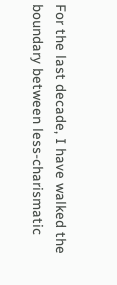For the last decade, I have walked the boundary between less-charismatic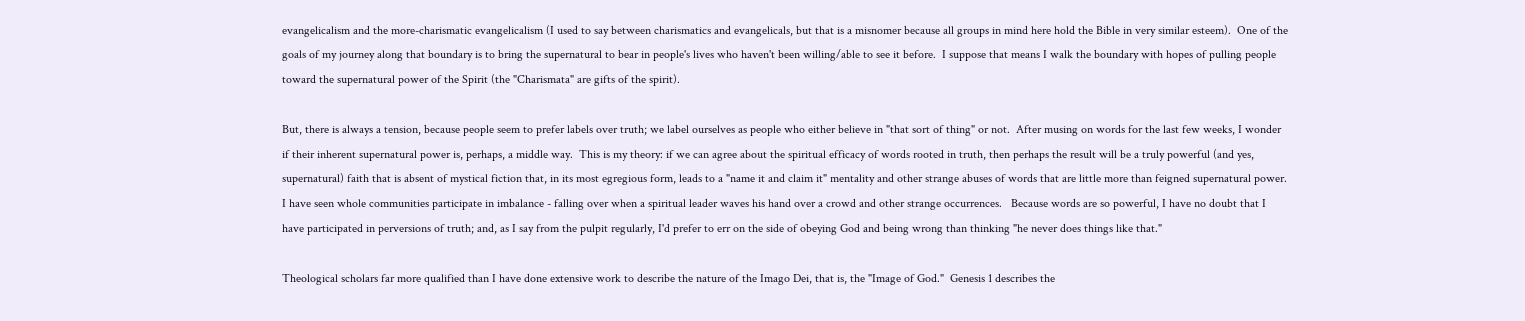evangelicalism and the more-charismatic evangelicalism (I used to say between charismatics and evangelicals, but that is a misnomer because all groups in mind here hold the Bible in very similar esteem).  One of the goals of my journey along that boundary is to bring the supernatural to bear in people's lives who haven't been willing/able to see it before.  I suppose that means I walk the boundary with hopes of pulling people toward the supernatural power of the Spirit (the "Charismata" are gifts of the spirit).

But, there is always a tension, because people seem to prefer labels over truth; we label ourselves as people who either believe in "that sort of thing" or not.  After musing on words for the last few weeks, I wonder if their inherent supernatural power is, perhaps, a middle way.  This is my theory: if we can agree about the spiritual efficacy of words rooted in truth, then perhaps the result will be a truly powerful (and yes, supernatural) faith that is absent of mystical fiction that, in its most egregious form, leads to a "name it and claim it" mentality and other strange abuses of words that are little more than feigned supernatural power.  I have seen whole communities participate in imbalance - falling over when a spiritual leader waves his hand over a crowd and other strange occurrences.   Because words are so powerful, I have no doubt that I have participated in perversions of truth; and, as I say from the pulpit regularly, I'd prefer to err on the side of obeying God and being wrong than thinking "he never does things like that."

Theological scholars far more qualified than I have done extensive work to describe the nature of the Imago Dei, that is, the "Image of God."  Genesis 1 describes the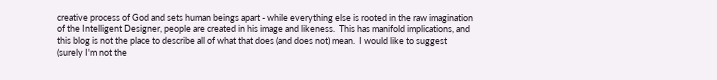creative process of God and sets human beings apart - while everything else is rooted in the raw imagination of the Intelligent Designer, people are created in his image and likeness.  This has manifold implications, and this blog is not the place to describe all of what that does (and does not) mean.  I would like to suggest (surely I'm not the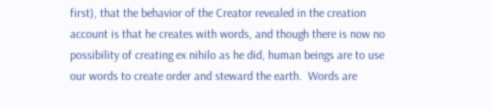first), that the behavior of the Creator revealed in the creation account is that he creates with words, and though there is now no possibility of creating ex nihilo as he did, human beings are to use our words to create order and steward the earth.  Words are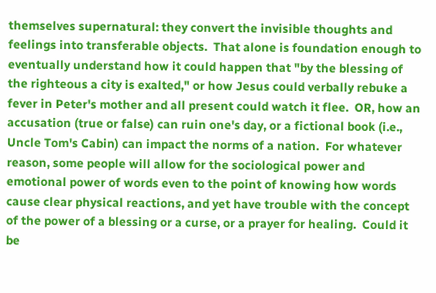themselves supernatural: they convert the invisible thoughts and feelings into transferable objects.  That alone is foundation enough to eventually understand how it could happen that "by the blessing of the righteous a city is exalted," or how Jesus could verbally rebuke a fever in Peter's mother and all present could watch it flee.  OR, how an accusation (true or false) can ruin one's day, or a fictional book (i.e., Uncle Tom's Cabin) can impact the norms of a nation.  For whatever reason, some people will allow for the sociological power and emotional power of words even to the point of knowing how words cause clear physical reactions, and yet have trouble with the concept of the power of a blessing or a curse, or a prayer for healing.  Could it be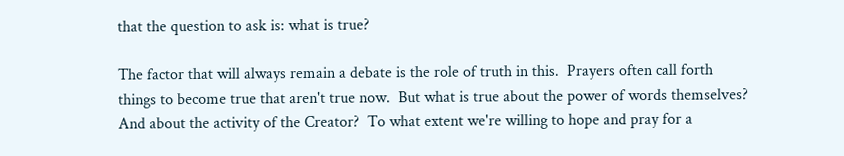that the question to ask is: what is true?

The factor that will always remain a debate is the role of truth in this.  Prayers often call forth things to become true that aren't true now.  But what is true about the power of words themselves?  And about the activity of the Creator?  To what extent we're willing to hope and pray for a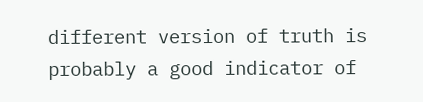different version of truth is probably a good indicator of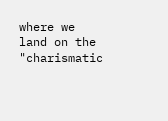where we land on the "charismatic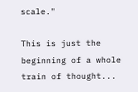scale."

This is just the beginning of a whole train of thought...